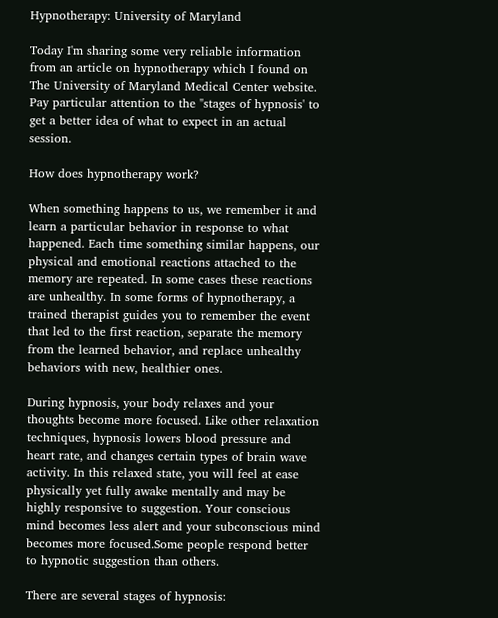Hypnotherapy: University of Maryland

Today I'm sharing some very reliable information from an article on hypnotherapy which I found on The University of Maryland Medical Center website. Pay particular attention to the "stages of hypnosis' to get a better idea of what to expect in an actual session.

How does hypnotherapy work?

When something happens to us, we remember it and learn a particular behavior in response to what happened. Each time something similar happens, our physical and emotional reactions attached to the memory are repeated. In some cases these reactions are unhealthy. In some forms of hypnotherapy, a trained therapist guides you to remember the event that led to the first reaction, separate the memory from the learned behavior, and replace unhealthy behaviors with new, healthier ones.

During hypnosis, your body relaxes and your thoughts become more focused. Like other relaxation techniques, hypnosis lowers blood pressure and heart rate, and changes certain types of brain wave activity. In this relaxed state, you will feel at ease physically yet fully awake mentally and may be highly responsive to suggestion. Your conscious mind becomes less alert and your subconscious mind becomes more focused.Some people respond better to hypnotic suggestion than others.

There are several stages of hypnosis: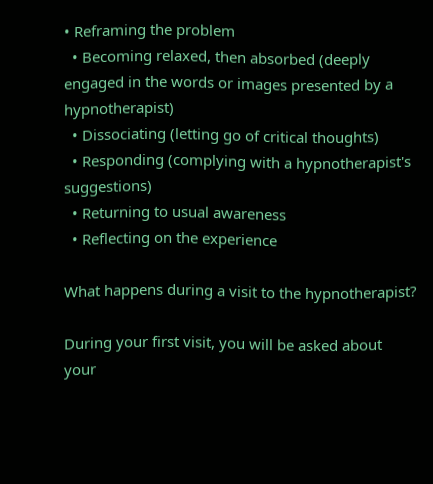• Reframing the problem
  • Becoming relaxed, then absorbed (deeply engaged in the words or images presented by a hypnotherapist)
  • Dissociating (letting go of critical thoughts)
  • Responding (complying with a hypnotherapist's suggestions)
  • Returning to usual awareness
  • Reflecting on the experience

What happens during a visit to the hypnotherapist?

During your first visit, you will be asked about your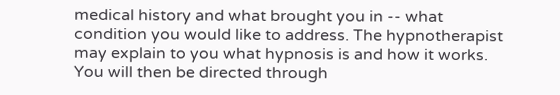medical history and what brought you in -- what condition you would like to address. The hypnotherapist may explain to you what hypnosis is and how it works. You will then be directed through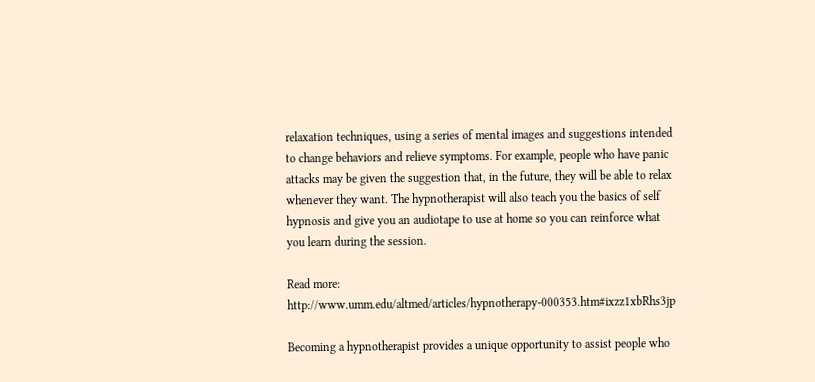relaxation techniques, using a series of mental images and suggestions intended to change behaviors and relieve symptoms. For example, people who have panic attacks may be given the suggestion that, in the future, they will be able to relax whenever they want. The hypnotherapist will also teach you the basics of self hypnosis and give you an audiotape to use at home so you can reinforce what you learn during the session.

Read more: http://www.umm.edu/altmed/articles/hypnotherapy-000353.htm#ixzz1xbRhs3jp

Becoming a hypnotherapist provides a unique opportunity to assist people who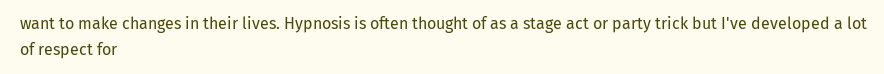want to make changes in their lives. Hypnosis is often thought of as a stage act or party trick but I've developed a lot of respect for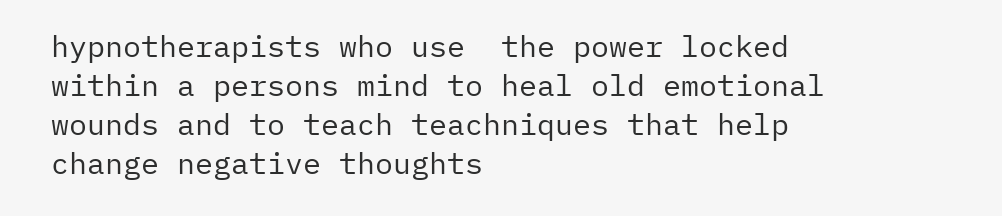hypnotherapists who use  the power locked within a persons mind to heal old emotional wounds and to teach teachniques that help change negative thoughts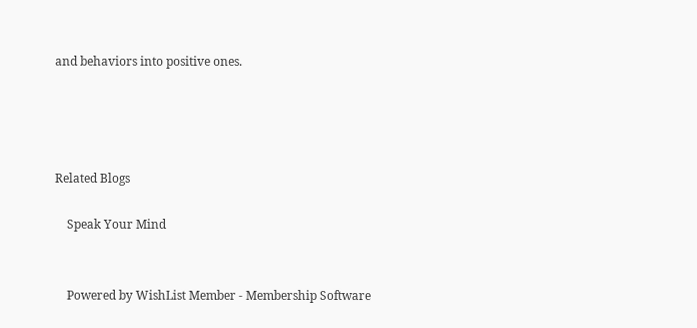and behaviors into positive ones.




Related Blogs

    Speak Your Mind


    Powered by WishList Member - Membership Software